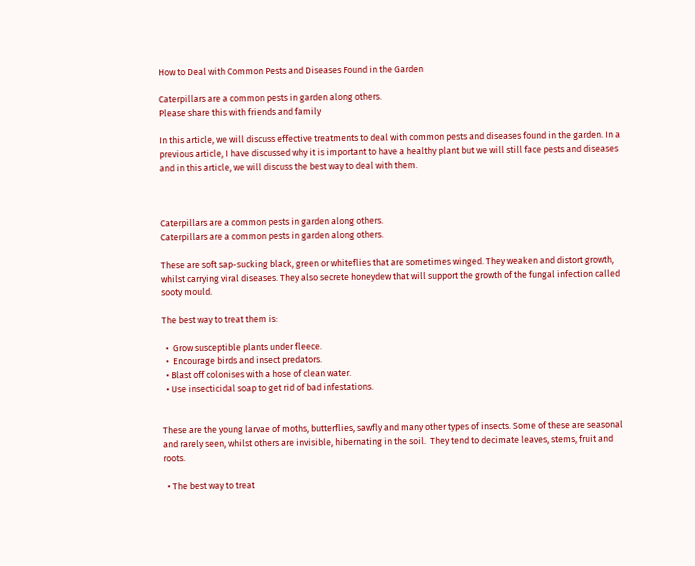How to Deal with Common Pests and Diseases Found in the Garden

Caterpillars are a common pests in garden along others.
Please share this with friends and family

In this article, we will discuss effective treatments to deal with common pests and diseases found in the garden. In a previous article, I have discussed why it is important to have a healthy plant but we will still face pests and diseases and in this article, we will discuss the best way to deal with them.



Caterpillars are a common pests in garden along others.
Caterpillars are a common pests in garden along others.

These are soft sap-sucking black, green or whiteflies that are sometimes winged. They weaken and distort growth, whilst carrying viral diseases. They also secrete honeydew that will support the growth of the fungal infection called sooty mould.

The best way to treat them is:

  •  Grow susceptible plants under fleece.
  •  Encourage birds and insect predators.
  • Blast off colonises with a hose of clean water.
  • Use insecticidal soap to get rid of bad infestations.


These are the young larvae of moths, butterflies, sawfly and many other types of insects. Some of these are seasonal and rarely seen, whilst others are invisible, hibernating in the soil.  They tend to decimate leaves, stems, fruit and roots.

  • The best way to treat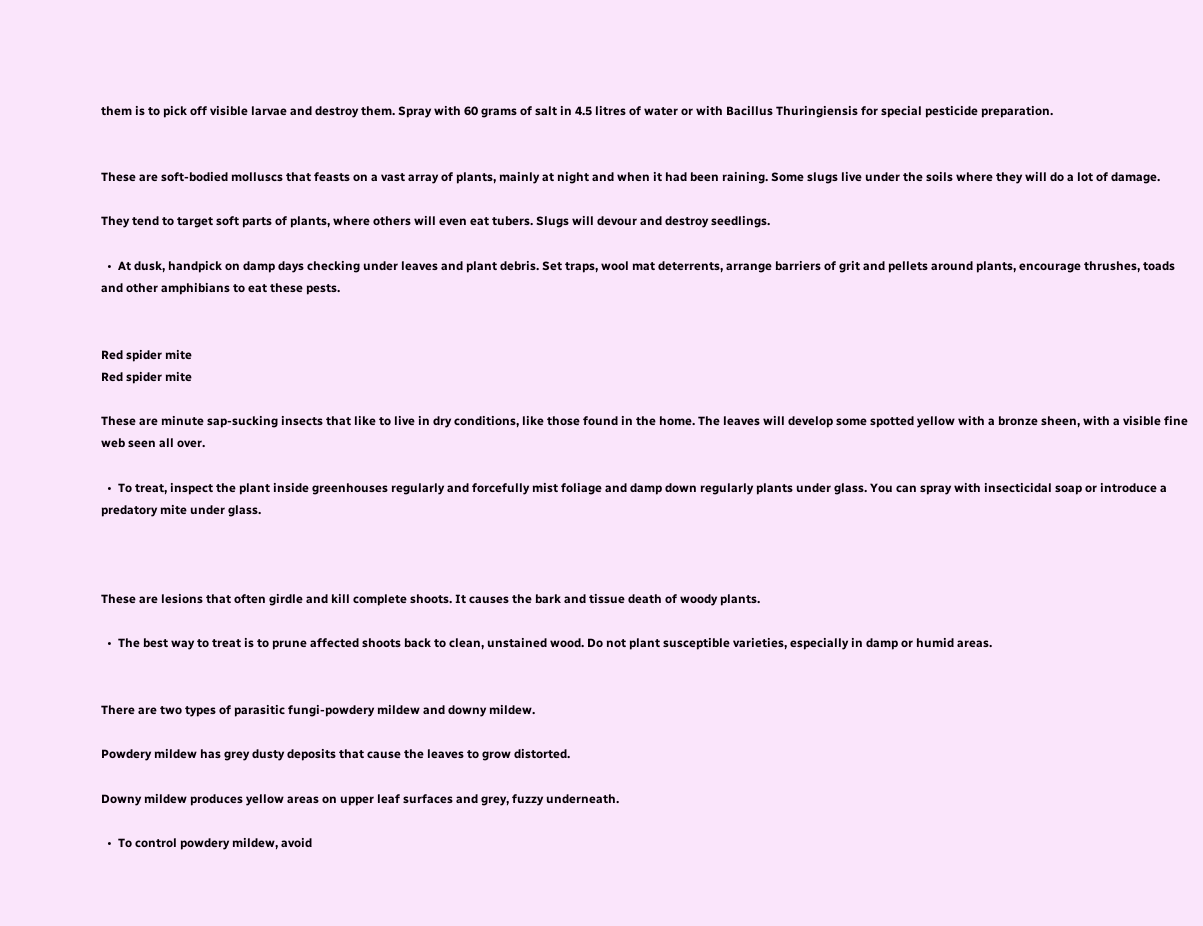them is to pick off visible larvae and destroy them. Spray with 60 grams of salt in 4.5 litres of water or with Bacillus Thuringiensis for special pesticide preparation.


These are soft-bodied molluscs that feasts on a vast array of plants, mainly at night and when it had been raining. Some slugs live under the soils where they will do a lot of damage.

They tend to target soft parts of plants, where others will even eat tubers. Slugs will devour and destroy seedlings.

  •  At dusk, handpick on damp days checking under leaves and plant debris. Set traps, wool mat deterrents, arrange barriers of grit and pellets around plants, encourage thrushes, toads and other amphibians to eat these pests.


Red spider mite
Red spider mite

These are minute sap-sucking insects that like to live in dry conditions, like those found in the home. The leaves will develop some spotted yellow with a bronze sheen, with a visible fine web seen all over.

  •  To treat, inspect the plant inside greenhouses regularly and forcefully mist foliage and damp down regularly plants under glass. You can spray with insecticidal soap or introduce a predatory mite under glass.



These are lesions that often girdle and kill complete shoots. It causes the bark and tissue death of woody plants.

  •  The best way to treat is to prune affected shoots back to clean, unstained wood. Do not plant susceptible varieties, especially in damp or humid areas.


There are two types of parasitic fungi-powdery mildew and downy mildew.

Powdery mildew has grey dusty deposits that cause the leaves to grow distorted.

Downy mildew produces yellow areas on upper leaf surfaces and grey, fuzzy underneath.

  •  To control powdery mildew, avoid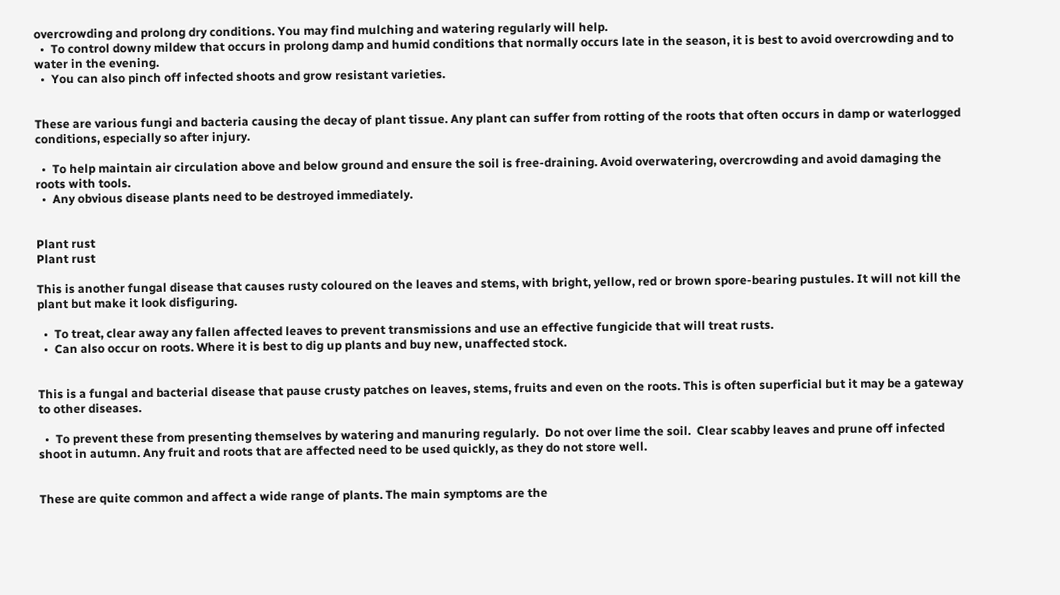overcrowding and prolong dry conditions. You may find mulching and watering regularly will help.
  •  To control downy mildew that occurs in prolong damp and humid conditions that normally occurs late in the season, it is best to avoid overcrowding and to water in the evening.
  •  You can also pinch off infected shoots and grow resistant varieties.


These are various fungi and bacteria causing the decay of plant tissue. Any plant can suffer from rotting of the roots that often occurs in damp or waterlogged conditions, especially so after injury.

  •  To help maintain air circulation above and below ground and ensure the soil is free-draining. Avoid overwatering, overcrowding and avoid damaging the roots with tools.
  •  Any obvious disease plants need to be destroyed immediately.


Plant rust
Plant rust

This is another fungal disease that causes rusty coloured on the leaves and stems, with bright, yellow, red or brown spore-bearing pustules. It will not kill the plant but make it look disfiguring.

  •  To treat, clear away any fallen affected leaves to prevent transmissions and use an effective fungicide that will treat rusts.
  •  Can also occur on roots. Where it is best to dig up plants and buy new, unaffected stock.


This is a fungal and bacterial disease that pause crusty patches on leaves, stems, fruits and even on the roots. This is often superficial but it may be a gateway to other diseases.

  •  To prevent these from presenting themselves by watering and manuring regularly.  Do not over lime the soil.  Clear scabby leaves and prune off infected shoot in autumn. Any fruit and roots that are affected need to be used quickly, as they do not store well.


These are quite common and affect a wide range of plants. The main symptoms are the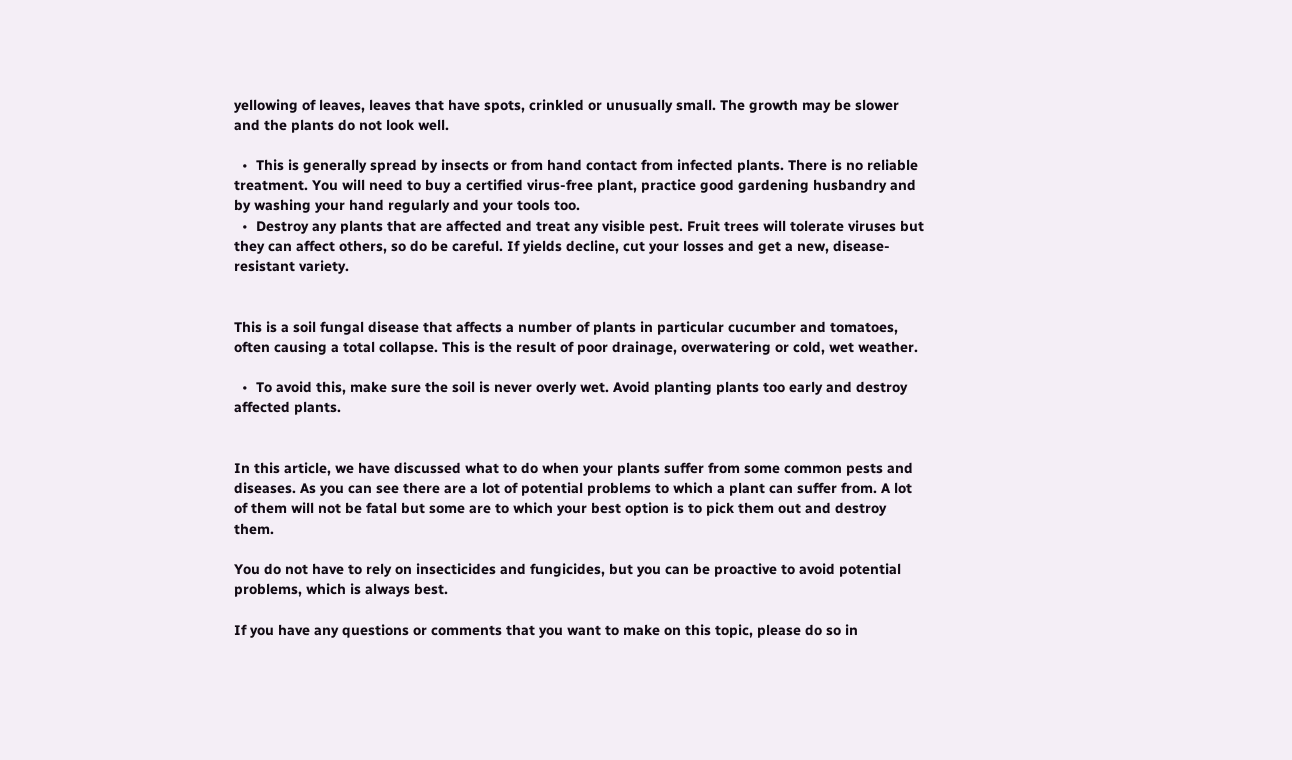yellowing of leaves, leaves that have spots, crinkled or unusually small. The growth may be slower and the plants do not look well.

  •  This is generally spread by insects or from hand contact from infected plants. There is no reliable treatment. You will need to buy a certified virus-free plant, practice good gardening husbandry and by washing your hand regularly and your tools too.
  •  Destroy any plants that are affected and treat any visible pest. Fruit trees will tolerate viruses but they can affect others, so do be careful. If yields decline, cut your losses and get a new, disease-resistant variety.


This is a soil fungal disease that affects a number of plants in particular cucumber and tomatoes, often causing a total collapse. This is the result of poor drainage, overwatering or cold, wet weather.

  •  To avoid this, make sure the soil is never overly wet. Avoid planting plants too early and destroy affected plants.


In this article, we have discussed what to do when your plants suffer from some common pests and diseases. As you can see there are a lot of potential problems to which a plant can suffer from. A lot of them will not be fatal but some are to which your best option is to pick them out and destroy them.

You do not have to rely on insecticides and fungicides, but you can be proactive to avoid potential problems, which is always best.

If you have any questions or comments that you want to make on this topic, please do so in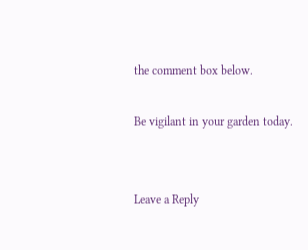the comment box below.

Be vigilant in your garden today.


Leave a Reply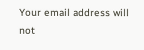Your email address will not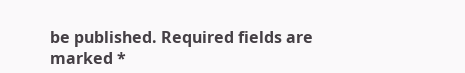be published. Required fields are marked *